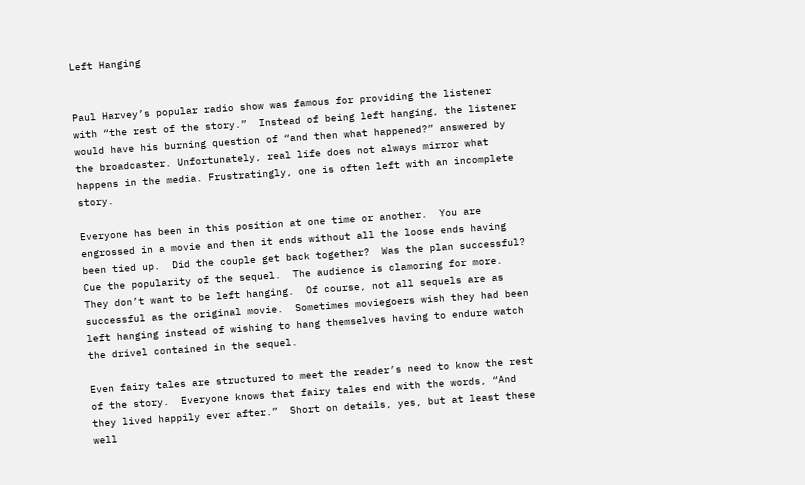Left Hanging


Paul Harvey’s popular radio show was famous for providing the listener with “the rest of the story.”  Instead of being left hanging, the listener would have his burning question of “and then what happened?” answered by the broadcaster. Unfortunately, real life does not always mirror what happens in the media. Frustratingly, one is often left with an incomplete story.

Everyone has been in this position at one time or another.  You are engrossed in a movie and then it ends without all the loose ends having been tied up.  Did the couple get back together?  Was the plan successful? Cue the popularity of the sequel.  The audience is clamoring for more. They don’t want to be left hanging.  Of course, not all sequels are as successful as the original movie.  Sometimes moviegoers wish they had been left hanging instead of wishing to hang themselves having to endure watch the drivel contained in the sequel.

Even fairy tales are structured to meet the reader’s need to know the rest of the story.  Everyone knows that fairy tales end with the words, “And they lived happily ever after.”  Short on details, yes, but at least these well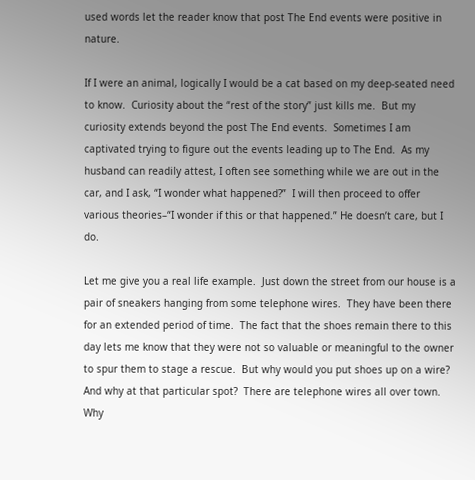used words let the reader know that post The End events were positive in nature.

If I were an animal, logically I would be a cat based on my deep-seated need to know.  Curiosity about the “rest of the story” just kills me.  But my curiosity extends beyond the post The End events.  Sometimes I am captivated trying to figure out the events leading up to The End.  As my husband can readily attest, I often see something while we are out in the car, and I ask, “I wonder what happened?”  I will then proceed to offer various theories–“I wonder if this or that happened.” He doesn’t care, but I do.

Let me give you a real life example.  Just down the street from our house is a pair of sneakers hanging from some telephone wires.  They have been there for an extended period of time.  The fact that the shoes remain there to this day lets me know that they were not so valuable or meaningful to the owner to spur them to stage a rescue.  But why would you put shoes up on a wire?  And why at that particular spot?  There are telephone wires all over town.  Why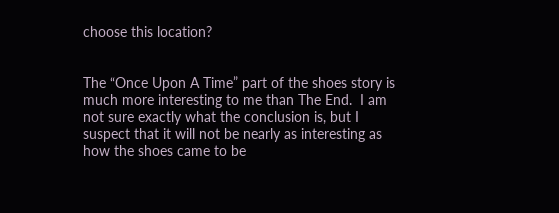choose this location?


The “Once Upon A Time” part of the shoes story is much more interesting to me than The End.  I am not sure exactly what the conclusion is, but I suspect that it will not be nearly as interesting as how the shoes came to be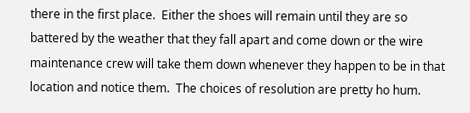there in the first place.  Either the shoes will remain until they are so battered by the weather that they fall apart and come down or the wire maintenance crew will take them down whenever they happen to be in that location and notice them.  The choices of resolution are pretty ho hum.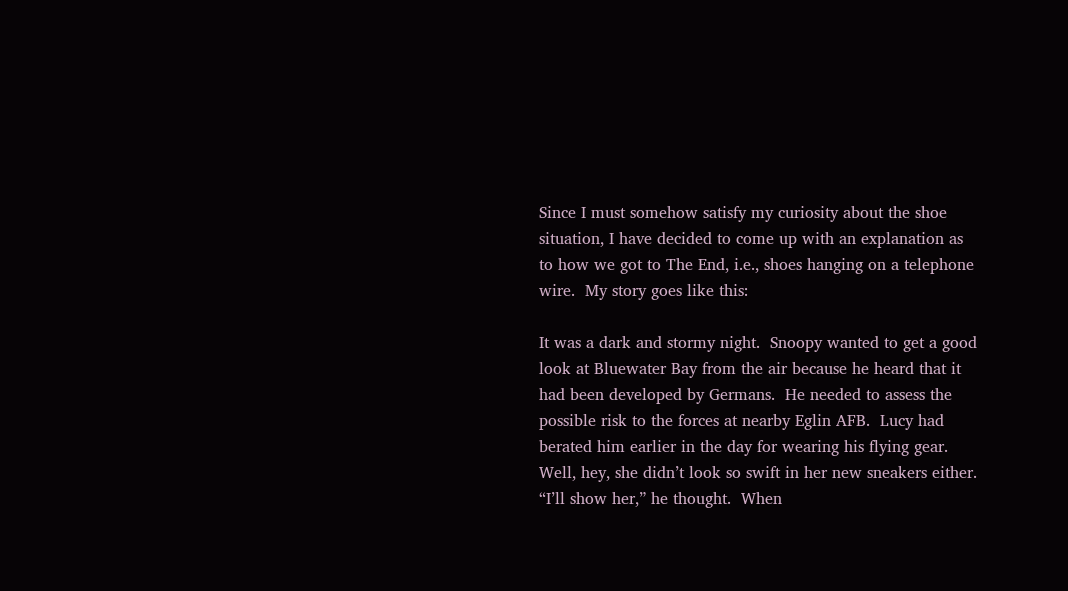Since I must somehow satisfy my curiosity about the shoe situation, I have decided to come up with an explanation as to how we got to The End, i.e., shoes hanging on a telephone wire.  My story goes like this:

It was a dark and stormy night.  Snoopy wanted to get a good look at Bluewater Bay from the air because he heard that it had been developed by Germans.  He needed to assess the possible risk to the forces at nearby Eglin AFB.  Lucy had berated him earlier in the day for wearing his flying gear.  Well, hey, she didn’t look so swift in her new sneakers either.  “I’ll show her,” he thought.  When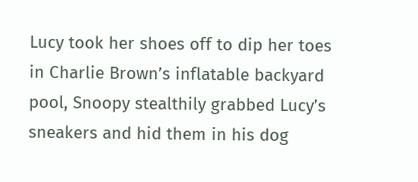Lucy took her shoes off to dip her toes in Charlie Brown’s inflatable backyard pool, Snoopy stealthily grabbed Lucy’s sneakers and hid them in his dog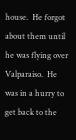house.  He forgot about them until he was flying over Valparaiso.  He was in a hurry to get back to the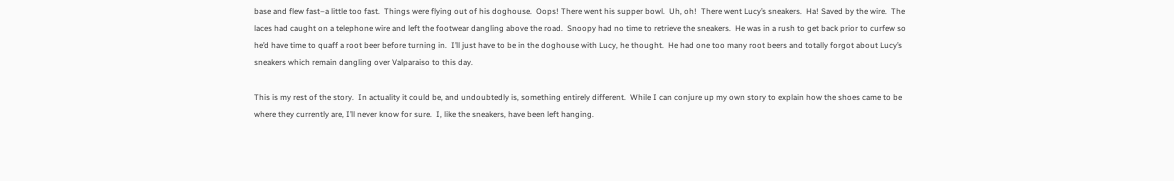base and flew fast–a little too fast.  Things were flying out of his doghouse.  Oops! There went his supper bowl.  Uh, oh!  There went Lucy’s sneakers.  Ha! Saved by the wire.  The laces had caught on a telephone wire and left the footwear dangling above the road.  Snoopy had no time to retrieve the sneakers.  He was in a rush to get back prior to curfew so he’d have time to quaff a root beer before turning in.  I’ll just have to be in the doghouse with Lucy, he thought.  He had one too many root beers and totally forgot about Lucy’s sneakers which remain dangling over Valparaiso to this day.

This is my rest of the story.  In actuality it could be, and undoubtedly is, something entirely different.  While I can conjure up my own story to explain how the shoes came to be where they currently are, I’ll never know for sure.  I, like the sneakers, have been left hanging.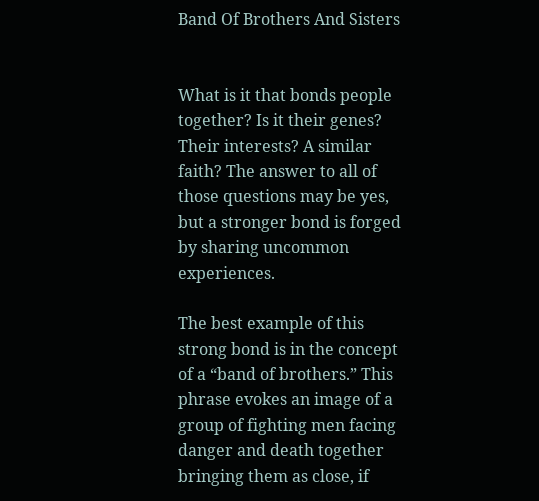Band Of Brothers And Sisters


What is it that bonds people together? Is it their genes? Their interests? A similar faith? The answer to all of those questions may be yes, but a stronger bond is forged by sharing uncommon experiences.

The best example of this strong bond is in the concept of a “band of brothers.” This phrase evokes an image of a group of fighting men facing danger and death together bringing them as close, if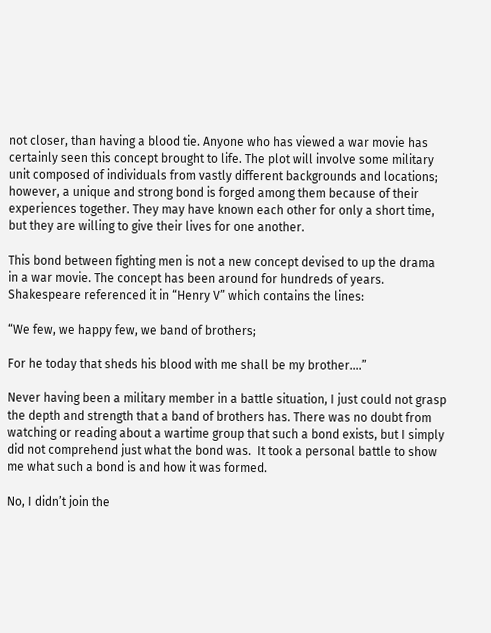not closer, than having a blood tie. Anyone who has viewed a war movie has certainly seen this concept brought to life. The plot will involve some military unit composed of individuals from vastly different backgrounds and locations; however, a unique and strong bond is forged among them because of their experiences together. They may have known each other for only a short time, but they are willing to give their lives for one another.

This bond between fighting men is not a new concept devised to up the drama in a war movie. The concept has been around for hundreds of years. Shakespeare referenced it in “Henry V” which contains the lines:

“We few, we happy few, we band of brothers;

For he today that sheds his blood with me shall be my brother….”

Never having been a military member in a battle situation, I just could not grasp the depth and strength that a band of brothers has. There was no doubt from watching or reading about a wartime group that such a bond exists, but I simply did not comprehend just what the bond was.  It took a personal battle to show me what such a bond is and how it was formed.

No, I didn’t join the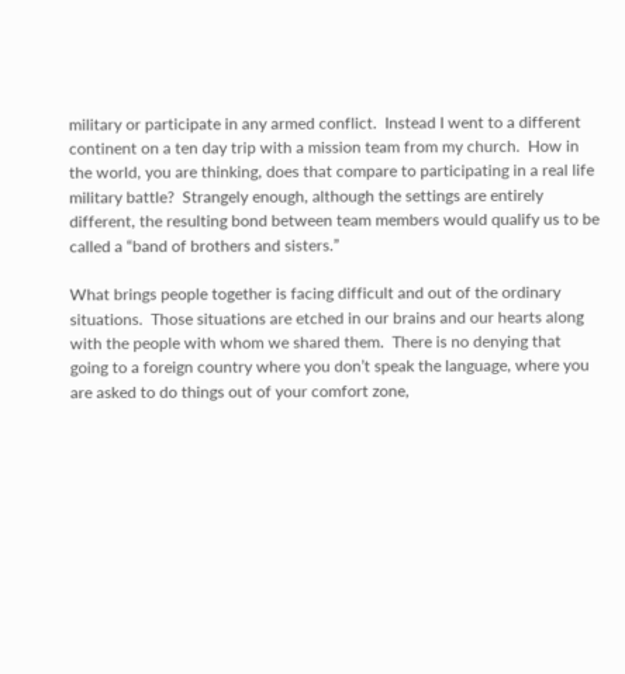military or participate in any armed conflict.  Instead I went to a different continent on a ten day trip with a mission team from my church.  How in the world, you are thinking, does that compare to participating in a real life military battle?  Strangely enough, although the settings are entirely different, the resulting bond between team members would qualify us to be called a “band of brothers and sisters.”

What brings people together is facing difficult and out of the ordinary situations.  Those situations are etched in our brains and our hearts along with the people with whom we shared them.  There is no denying that going to a foreign country where you don’t speak the language, where you are asked to do things out of your comfort zone,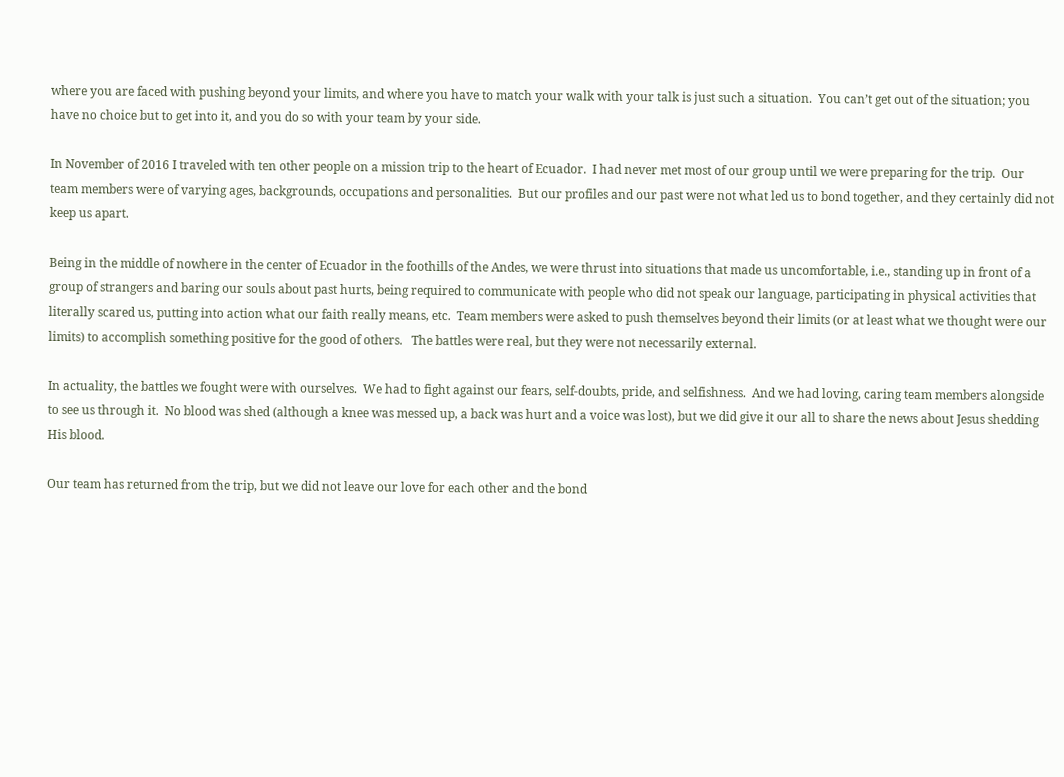where you are faced with pushing beyond your limits, and where you have to match your walk with your talk is just such a situation.  You can’t get out of the situation; you have no choice but to get into it, and you do so with your team by your side.

In November of 2016 I traveled with ten other people on a mission trip to the heart of Ecuador.  I had never met most of our group until we were preparing for the trip.  Our team members were of varying ages, backgrounds, occupations and personalities.  But our profiles and our past were not what led us to bond together, and they certainly did not keep us apart.

Being in the middle of nowhere in the center of Ecuador in the foothills of the Andes, we were thrust into situations that made us uncomfortable, i.e., standing up in front of a group of strangers and baring our souls about past hurts, being required to communicate with people who did not speak our language, participating in physical activities that literally scared us, putting into action what our faith really means, etc.  Team members were asked to push themselves beyond their limits (or at least what we thought were our limits) to accomplish something positive for the good of others.   The battles were real, but they were not necessarily external.

In actuality, the battles we fought were with ourselves.  We had to fight against our fears, self-doubts, pride, and selfishness.  And we had loving, caring team members alongside to see us through it.  No blood was shed (although a knee was messed up, a back was hurt and a voice was lost), but we did give it our all to share the news about Jesus shedding His blood.

Our team has returned from the trip, but we did not leave our love for each other and the bond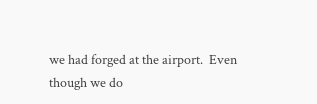we had forged at the airport.  Even though we do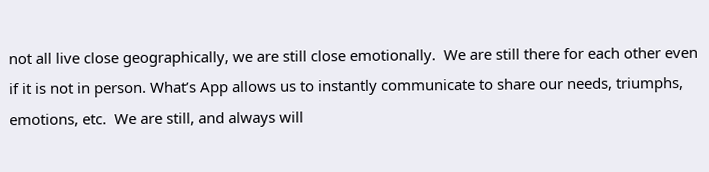not all live close geographically, we are still close emotionally.  We are still there for each other even if it is not in person. What’s App allows us to instantly communicate to share our needs, triumphs, emotions, etc.  We are still, and always will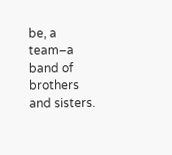be, a team–a band of brothers and sisters.